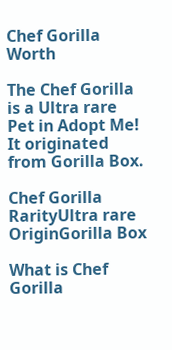Chef Gorilla Worth

The Chef Gorilla is a Ultra rare Pet in Adopt Me! It originated from Gorilla Box.

Chef Gorilla
RarityUltra rare
OriginGorilla Box

What is Chef Gorilla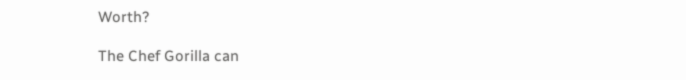Worth?

The Chef Gorilla can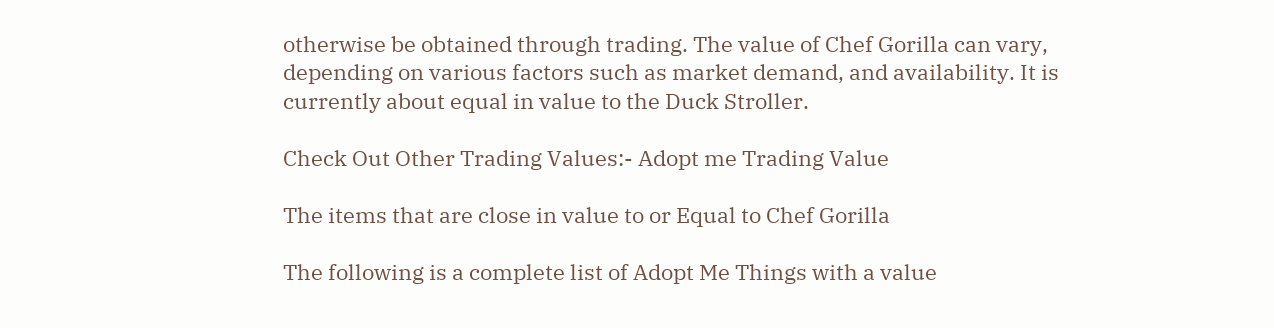otherwise be obtained through trading. The value of Chef Gorilla can vary, depending on various factors such as market demand, and availability. It is currently about equal in value to the Duck Stroller.

Check Out Other Trading Values:- Adopt me Trading Value

The items that are close in value to or Equal to Chef Gorilla

The following is a complete list of Adopt Me Things with a value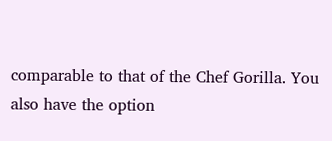comparable to that of the Chef Gorilla. You also have the option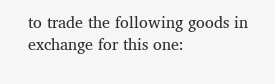to trade the following goods in exchange for this one: